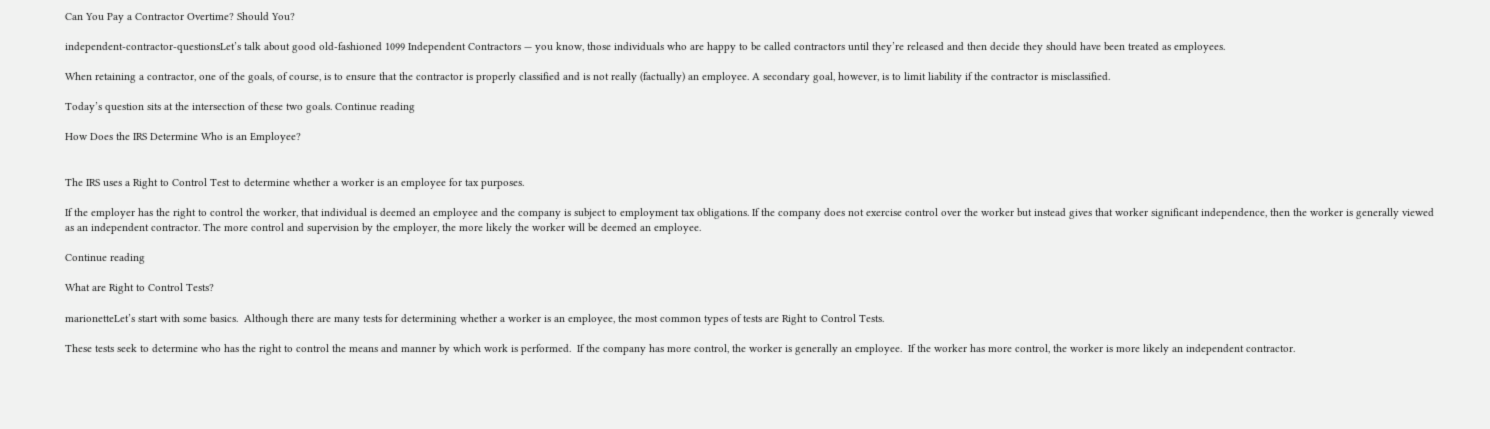Can You Pay a Contractor Overtime? Should You?

independent-contractor-questionsLet’s talk about good old-fashioned 1099 Independent Contractors — you know, those individuals who are happy to be called contractors until they’re released and then decide they should have been treated as employees.

When retaining a contractor, one of the goals, of course, is to ensure that the contractor is properly classified and is not really (factually) an employee. A secondary goal, however, is to limit liability if the contractor is misclassified.

Today’s question sits at the intersection of these two goals. Continue reading

How Does the IRS Determine Who is an Employee?


The IRS uses a Right to Control Test to determine whether a worker is an employee for tax purposes.

If the employer has the right to control the worker, that individual is deemed an employee and the company is subject to employment tax obligations. If the company does not exercise control over the worker but instead gives that worker significant independence, then the worker is generally viewed as an independent contractor. The more control and supervision by the employer, the more likely the worker will be deemed an employee.

Continue reading

What are Right to Control Tests?

marionetteLet’s start with some basics.  Although there are many tests for determining whether a worker is an employee, the most common types of tests are Right to Control Tests.

These tests seek to determine who has the right to control the means and manner by which work is performed.  If the company has more control, the worker is generally an employee.  If the worker has more control, the worker is more likely an independent contractor.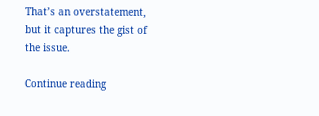That’s an overstatement, but it captures the gist of the issue.

Continue reading